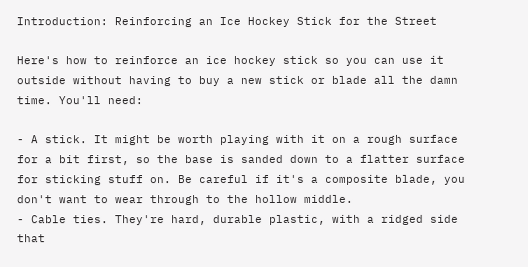Introduction: Reinforcing an Ice Hockey Stick for the Street

Here's how to reinforce an ice hockey stick so you can use it outside without having to buy a new stick or blade all the damn time. You'll need:

- A stick. It might be worth playing with it on a rough surface for a bit first, so the base is sanded down to a flatter surface for sticking stuff on. Be careful if it's a composite blade, you don't want to wear through to the hollow middle.
- Cable ties. They're hard, durable plastic, with a ridged side that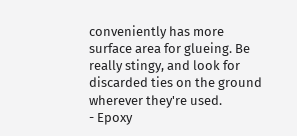conveniently has more surface area for glueing. Be really stingy, and look for discarded ties on the ground wherever they're used.
- Epoxy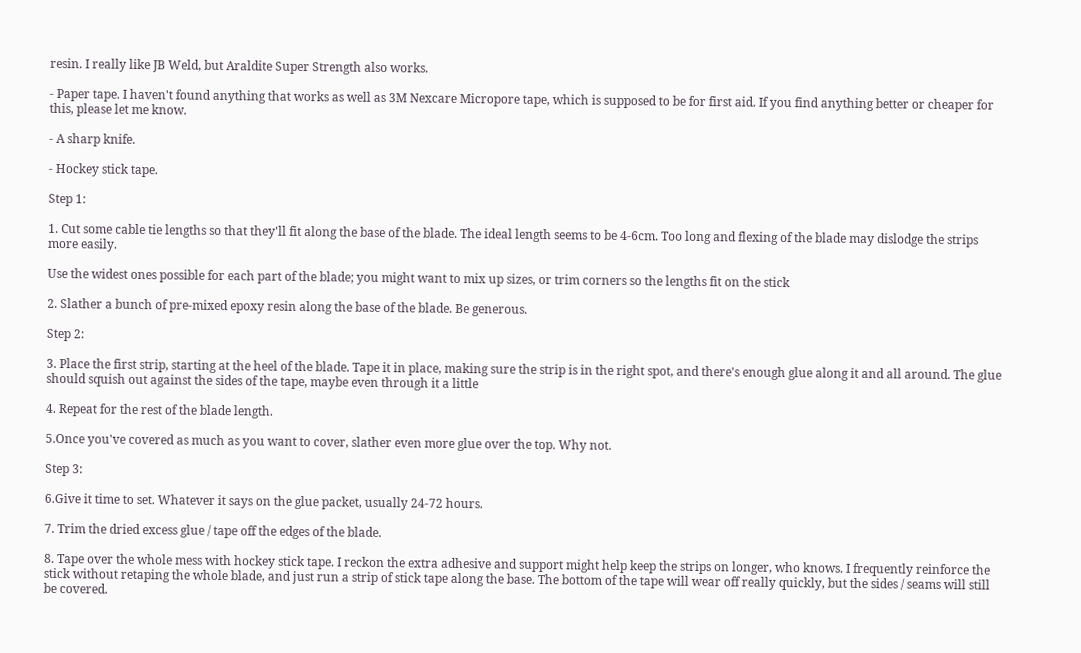resin. I really like JB Weld, but Araldite Super Strength also works.

- Paper tape. I haven't found anything that works as well as 3M Nexcare Micropore tape, which is supposed to be for first aid. If you find anything better or cheaper for this, please let me know.

- A sharp knife.

- Hockey stick tape.

Step 1:

1. Cut some cable tie lengths so that they'll fit along the base of the blade. The ideal length seems to be 4-6cm. Too long and flexing of the blade may dislodge the strips more easily.

Use the widest ones possible for each part of the blade; you might want to mix up sizes, or trim corners so the lengths fit on the stick

2. Slather a bunch of pre-mixed epoxy resin along the base of the blade. Be generous.

Step 2:

3. Place the first strip, starting at the heel of the blade. Tape it in place, making sure the strip is in the right spot, and there's enough glue along it and all around. The glue should squish out against the sides of the tape, maybe even through it a little

4. Repeat for the rest of the blade length.

5.Once you've covered as much as you want to cover, slather even more glue over the top. Why not.

Step 3:

6.Give it time to set. Whatever it says on the glue packet, usually 24-72 hours.

7. Trim the dried excess glue / tape off the edges of the blade.

8. Tape over the whole mess with hockey stick tape. I reckon the extra adhesive and support might help keep the strips on longer, who knows. I frequently reinforce the stick without retaping the whole blade, and just run a strip of stick tape along the base. The bottom of the tape will wear off really quickly, but the sides / seams will still be covered.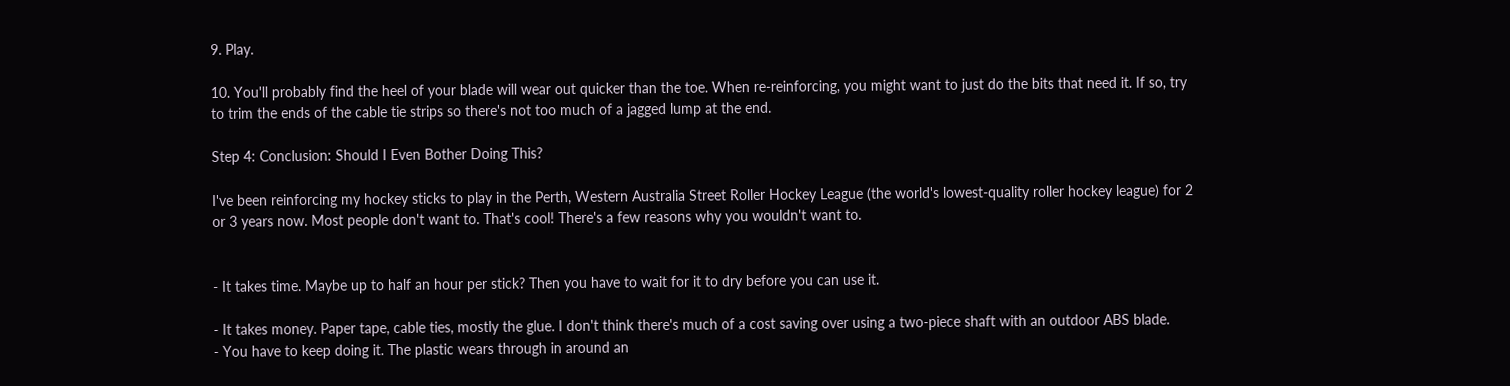9. Play.

10. You'll probably find the heel of your blade will wear out quicker than the toe. When re-reinforcing, you might want to just do the bits that need it. If so, try to trim the ends of the cable tie strips so there's not too much of a jagged lump at the end.

Step 4: Conclusion: Should I Even Bother Doing This?

I've been reinforcing my hockey sticks to play in the Perth, Western Australia Street Roller Hockey League (the world's lowest-quality roller hockey league) for 2 or 3 years now. Most people don't want to. That's cool! There's a few reasons why you wouldn't want to.


- It takes time. Maybe up to half an hour per stick? Then you have to wait for it to dry before you can use it.

- It takes money. Paper tape, cable ties, mostly the glue. I don't think there's much of a cost saving over using a two-piece shaft with an outdoor ABS blade.
- You have to keep doing it. The plastic wears through in around an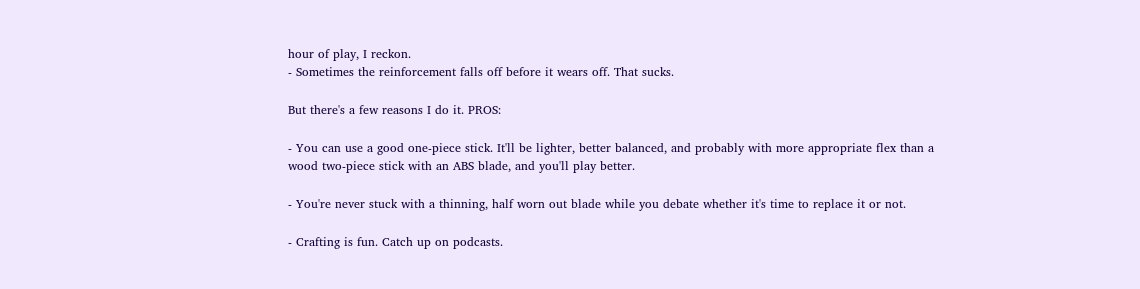hour of play, I reckon.
- Sometimes the reinforcement falls off before it wears off. That sucks.

But there's a few reasons I do it. PROS:

- You can use a good one-piece stick. It'll be lighter, better balanced, and probably with more appropriate flex than a wood two-piece stick with an ABS blade, and you'll play better.

- You're never stuck with a thinning, half worn out blade while you debate whether it's time to replace it or not.

- Crafting is fun. Catch up on podcasts.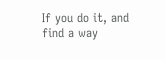If you do it, and find a way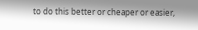to do this better or cheaper or easier,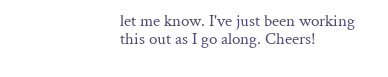let me know. I've just been working this out as I go along. Cheers!